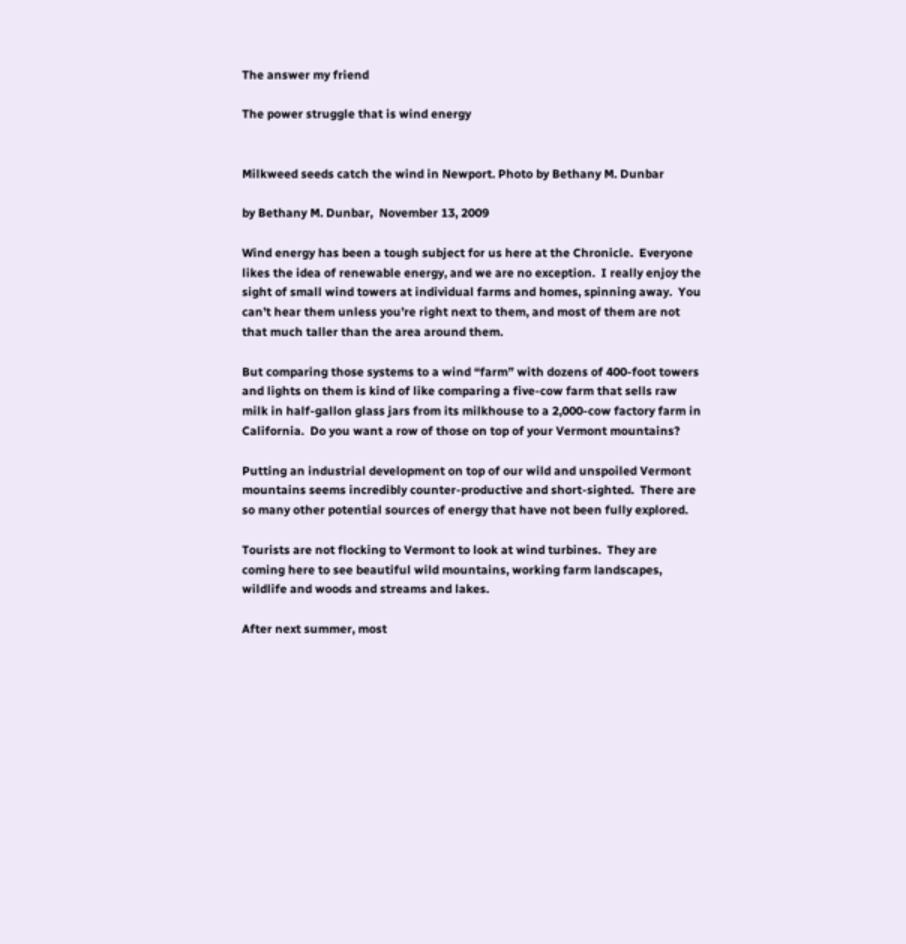The answer my friend

The power struggle that is wind energy


Milkweed seeds catch the wind in Newport. Photo by Bethany M. Dunbar

by Bethany M. Dunbar,  November 13, 2009

Wind energy has been a tough subject for us here at the Chronicle.  Everyone likes the idea of renewable energy, and we are no exception.  I really enjoy the sight of small wind towers at individual farms and homes, spinning away.  You can’t hear them unless you’re right next to them, and most of them are not that much taller than the area around them.

But comparing those systems to a wind “farm” with dozens of 400-foot towers and lights on them is kind of like comparing a five-cow farm that sells raw milk in half-gallon glass jars from its milkhouse to a 2,000-cow factory farm in California.  Do you want a row of those on top of your Vermont mountains?

Putting an industrial development on top of our wild and unspoiled Vermont mountains seems incredibly counter-productive and short-sighted.  There are so many other potential sources of energy that have not been fully explored.

Tourists are not flocking to Vermont to look at wind turbines.  They are coming here to see beautiful wild mountains, working farm landscapes, wildlife and woods and streams and lakes.

After next summer, most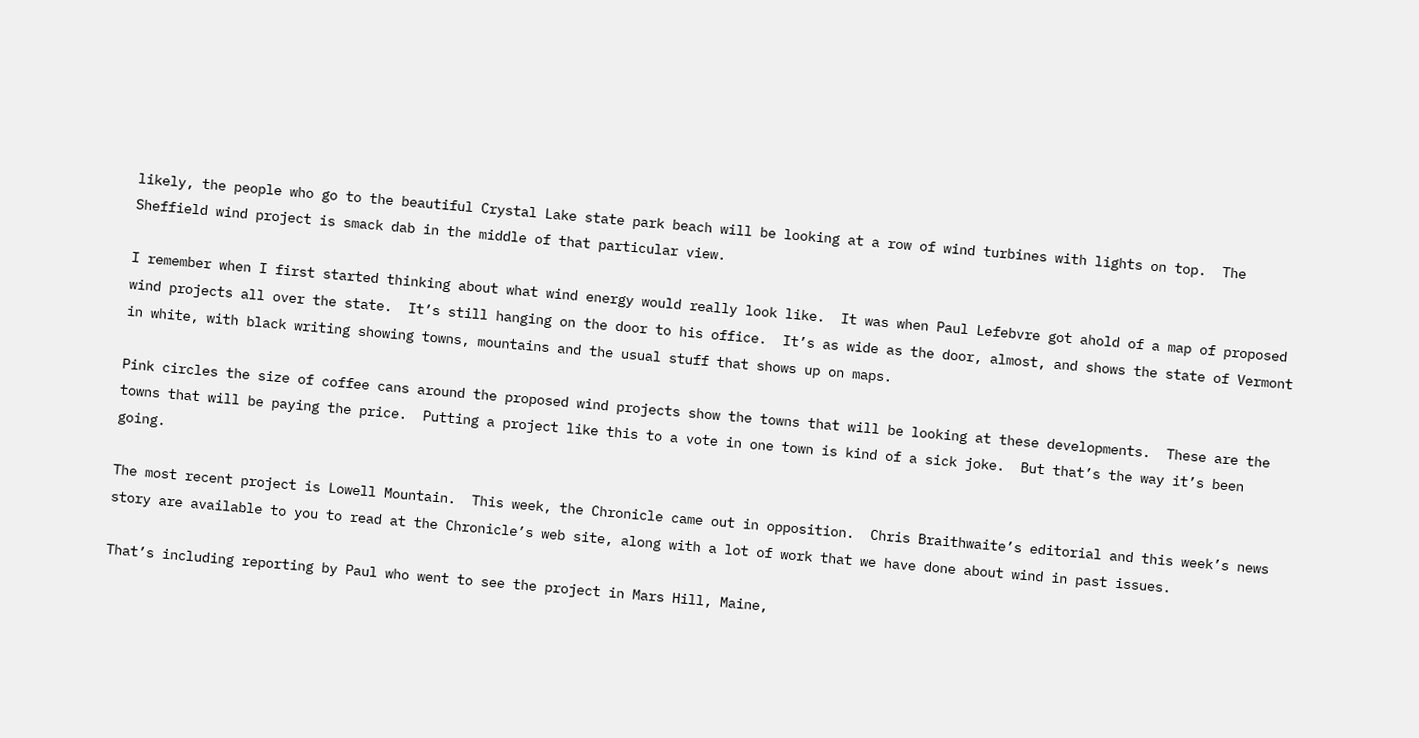likely, the people who go to the beautiful Crystal Lake state park beach will be looking at a row of wind turbines with lights on top.  The Sheffield wind project is smack dab in the middle of that particular view.

I remember when I first started thinking about what wind energy would really look like.  It was when Paul Lefebvre got ahold of a map of proposed wind projects all over the state.  It’s still hanging on the door to his office.  It’s as wide as the door, almost, and shows the state of Vermont in white, with black writing showing towns, mountains and the usual stuff that shows up on maps.

Pink circles the size of coffee cans around the proposed wind projects show the towns that will be looking at these developments.  These are the towns that will be paying the price.  Putting a project like this to a vote in one town is kind of a sick joke.  But that’s the way it’s been going.

The most recent project is Lowell Mountain.  This week, the Chronicle came out in opposition.  Chris Braithwaite’s editorial and this week’s news story are available to you to read at the Chronicle’s web site, along with a lot of work that we have done about wind in past issues.

That’s including reporting by Paul who went to see the project in Mars Hill, Maine,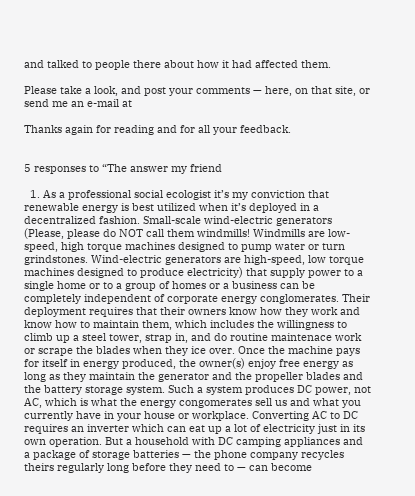and talked to people there about how it had affected them.

Please take a look, and post your comments — here, on that site, or send me an e-mail at

Thanks again for reading and for all your feedback.


5 responses to “The answer my friend

  1. As a professional social ecologist it’s my conviction that renewable energy is best utilized when it’s deployed in a decentralized fashion. Small-scale wind-electric generators (Please, please do NOT call them windmills! Windmills are low-speed, high torque machines designed to pump water or turn grindstones. Wind-electric generators are high-speed, low torque machines designed to produce electricity) that supply power to a single home or to a group of homes or a business can be completely independent of corporate energy conglomerates. Their deployment requires that their owners know how they work and know how to maintain them, which includes the willingness to climb up a steel tower, strap in, and do routine maintenace work or scrape the blades when they ice over. Once the machine pays for itself in energy produced, the owner(s) enjoy free energy as long as they maintain the generator and the propeller blades and the battery storage system. Such a system produces DC power, not AC, which is what the energy congomerates sell us and what you currently have in your house or workplace. Converting AC to DC requires an inverter which can eat up a lot of electricity just in its own operation. But a household with DC camping appliances and a package of storage batteries — the phone company recycles theirs regularly long before they need to — can become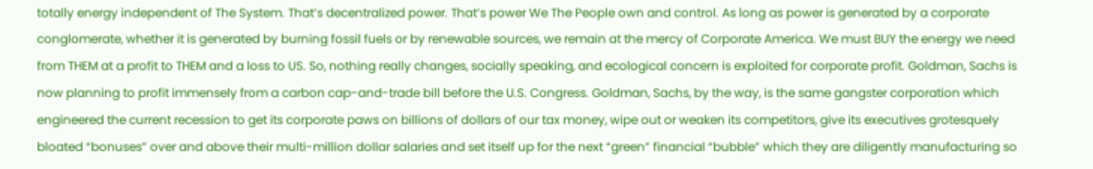totally energy independent of The System. That’s decentralized power. That’s power We The People own and control. As long as power is generated by a corporate conglomerate, whether it is generated by burning fossil fuels or by renewable sources, we remain at the mercy of Corporate America. We must BUY the energy we need from THEM at a profit to THEM and a loss to US. So, nothing really changes, socially speaking, and ecological concern is exploited for corporate profit. Goldman, Sachs is now planning to profit immensely from a carbon cap-and-trade bill before the U.S. Congress. Goldman, Sachs, by the way, is the same gangster corporation which engineered the current recession to get its corporate paws on billions of dollars of our tax money, wipe out or weaken its competitors, give its executives grotesquely bloated “bonuses” over and above their multi-million dollar salaries and set itself up for the next “green” financial “bubble” which they are diligently manufacturing so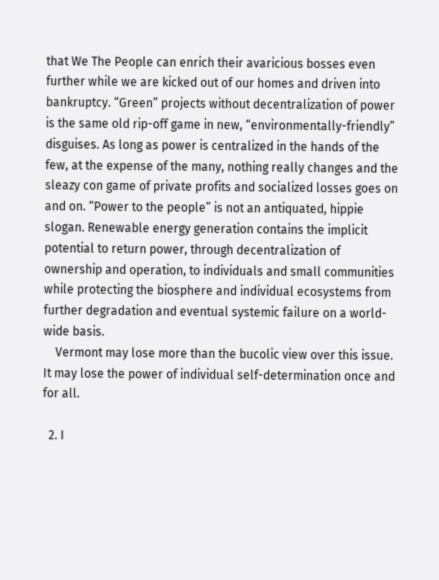that We The People can enrich their avaricious bosses even further while we are kicked out of our homes and driven into bankruptcy. “Green” projects without decentralization of power is the same old rip-off game in new, “environmentally-friendly” disguises. As long as power is centralized in the hands of the few, at the expense of the many, nothing really changes and the sleazy con game of private profits and socialized losses goes on and on. “Power to the people” is not an antiquated, hippie slogan. Renewable energy generation contains the implicit potential to return power, through decentralization of ownership and operation, to individuals and small communities while protecting the biosphere and individual ecosystems from further degradation and eventual systemic failure on a world-wide basis.
    Vermont may lose more than the bucolic view over this issue. It may lose the power of individual self-determination once and for all.

  2. I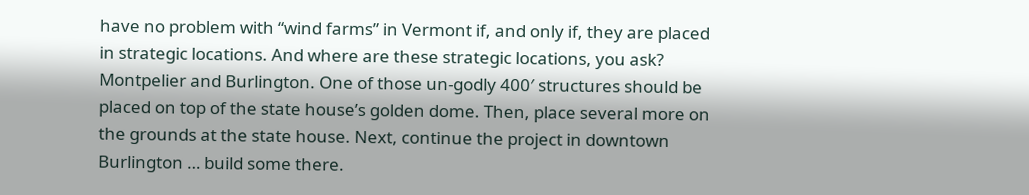have no problem with “wind farms” in Vermont if, and only if, they are placed in strategic locations. And where are these strategic locations, you ask? Montpelier and Burlington. One of those un-godly 400′ structures should be placed on top of the state house’s golden dome. Then, place several more on the grounds at the state house. Next, continue the project in downtown Burlington … build some there.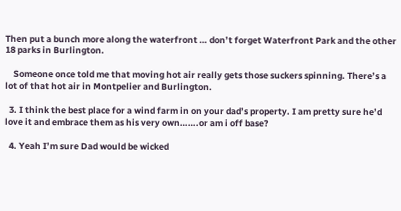Then put a bunch more along the waterfront … don’t forget Waterfront Park and the other 18 parks in Burlington.

    Someone once told me that moving hot air really gets those suckers spinning. There’s a lot of that hot air in Montpelier and Burlington.

  3. I think the best place for a wind farm in on your dad’s property. I am pretty sure he’d love it and embrace them as his very own…….or am i off base?

  4. Yeah I’m sure Dad would be wicked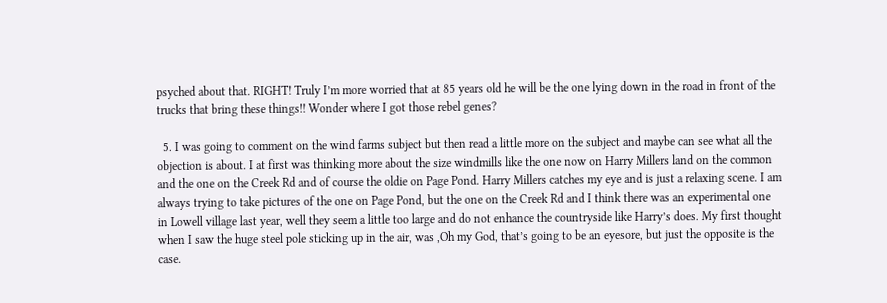psyched about that. RIGHT! Truly I’m more worried that at 85 years old he will be the one lying down in the road in front of the trucks that bring these things!! Wonder where I got those rebel genes?

  5. I was going to comment on the wind farms subject but then read a little more on the subject and maybe can see what all the objection is about. I at first was thinking more about the size windmills like the one now on Harry Millers land on the common and the one on the Creek Rd and of course the oldie on Page Pond. Harry Millers catches my eye and is just a relaxing scene. I am always trying to take pictures of the one on Page Pond, but the one on the Creek Rd and I think there was an experimental one in Lowell village last year, well they seem a little too large and do not enhance the countryside like Harry’s does. My first thought when I saw the huge steel pole sticking up in the air, was ,Oh my God, that’s going to be an eyesore, but just the opposite is the case.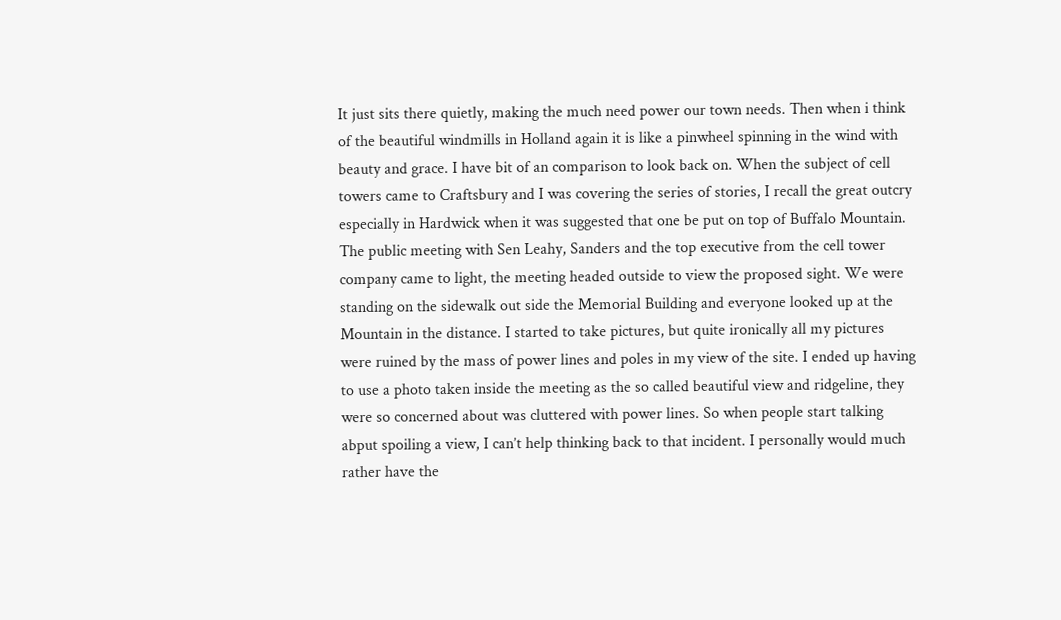It just sits there quietly, making the much need power our town needs. Then when i think of the beautiful windmills in Holland again it is like a pinwheel spinning in the wind with beauty and grace. I have bit of an comparison to look back on. When the subject of cell towers came to Craftsbury and I was covering the series of stories, I recall the great outcry especially in Hardwick when it was suggested that one be put on top of Buffalo Mountain. The public meeting with Sen Leahy, Sanders and the top executive from the cell tower company came to light, the meeting headed outside to view the proposed sight. We were standing on the sidewalk out side the Memorial Building and everyone looked up at the Mountain in the distance. I started to take pictures, but quite ironically all my pictures were ruined by the mass of power lines and poles in my view of the site. I ended up having to use a photo taken inside the meeting as the so called beautiful view and ridgeline, they were so concerned about was cluttered with power lines. So when people start talking abput spoiling a view, I can’t help thinking back to that incident. I personally would much rather have the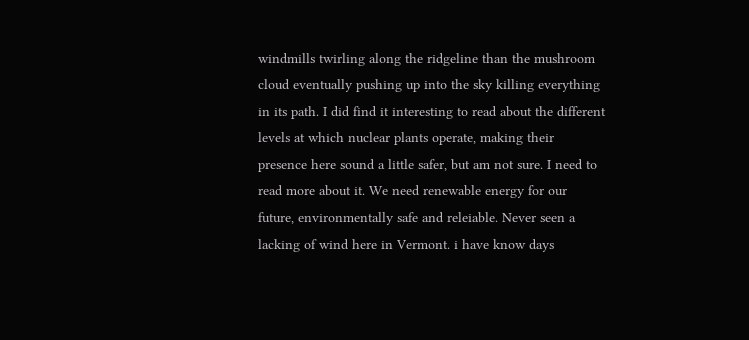windmills twirling along the ridgeline than the mushroom cloud eventually pushing up into the sky killing everything in its path. I did find it interesting to read about the different levels at which nuclear plants operate, making their presence here sound a little safer, but am not sure. I need to read more about it. We need renewable energy for our future, environmentally safe and releiable. Never seen a lacking of wind here in Vermont. i have know days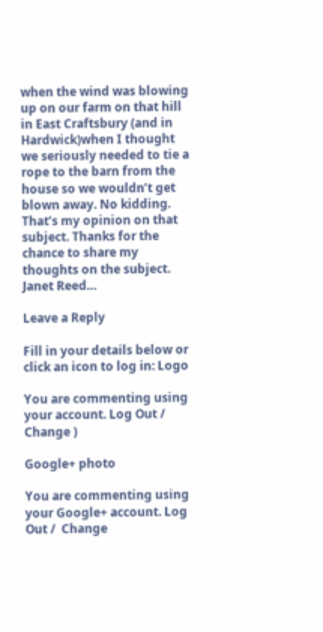when the wind was blowing up on our farm on that hill in East Craftsbury (and in Hardwick)when I thought we seriously needed to tie a rope to the barn from the house so we wouldn’t get blown away. No kidding. That’s my opinion on that subject. Thanks for the chance to share my thoughts on the subject. Janet Reed…

Leave a Reply

Fill in your details below or click an icon to log in: Logo

You are commenting using your account. Log Out /  Change )

Google+ photo

You are commenting using your Google+ account. Log Out /  Change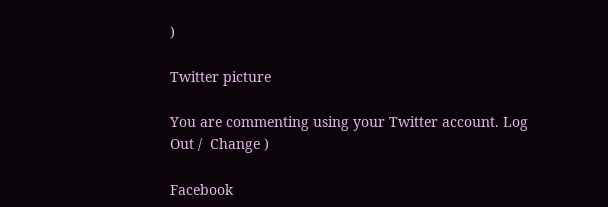)

Twitter picture

You are commenting using your Twitter account. Log Out /  Change )

Facebook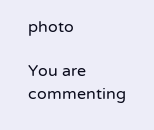photo

You are commenting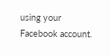using your Facebook account.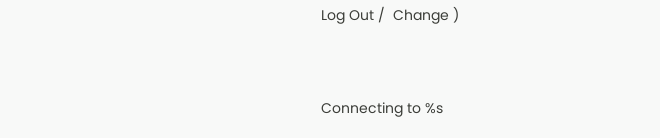Log Out /  Change )


Connecting to %s